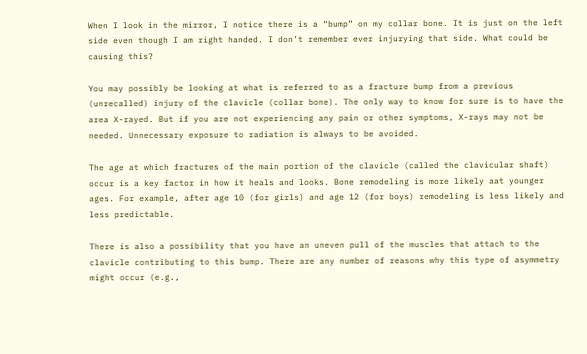When I look in the mirror, I notice there is a “bump” on my collar bone. It is just on the left side even though I am right handed. I don’t remember ever injurying that side. What could be causing this?

You may possibly be looking at what is referred to as a fracture bump from a previous (unrecalled) injury of the clavicle (collar bone). The only way to know for sure is to have the area X-rayed. But if you are not experiencing any pain or other symptoms, X-rays may not be needed. Unnecessary exposure to radiation is always to be avoided.

The age at which fractures of the main portion of the clavicle (called the clavicular shaft) occur is a key factor in how it heals and looks. Bone remodeling is more likely aat younger ages. For example, after age 10 (for girls) and age 12 (for boys) remodeling is less likely and less predictable.

There is also a possibility that you have an uneven pull of the muscles that attach to the clavicle contributing to this bump. There are any number of reasons why this type of asymmetry might occur (e.g.,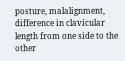posture, malalignment, difference in clavicular length from one side to the other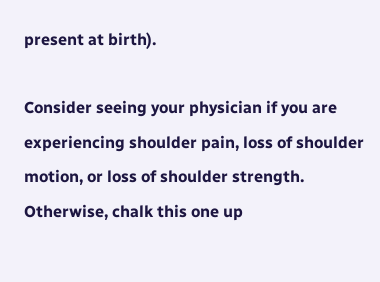present at birth).

Consider seeing your physician if you are experiencing shoulder pain, loss of shoulder motion, or loss of shoulder strength. Otherwise, chalk this one up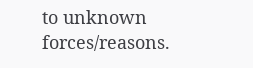to unknown forces/reasons.